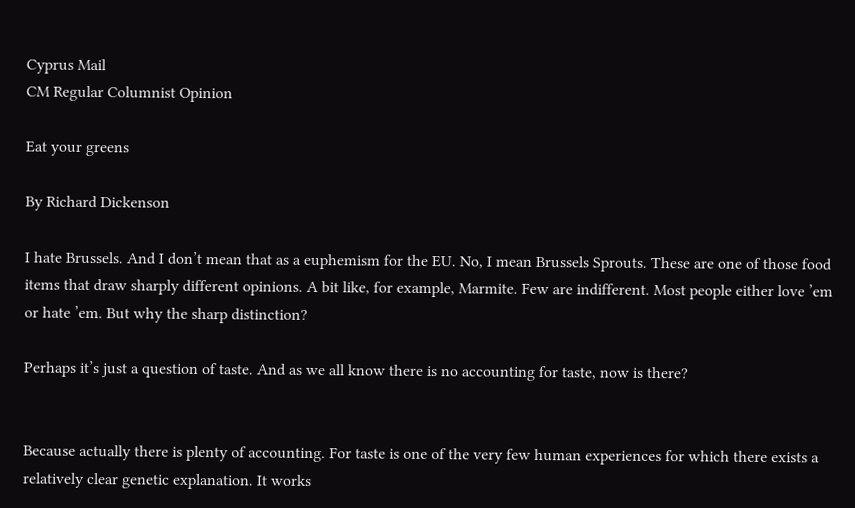Cyprus Mail
CM Regular Columnist Opinion

Eat your greens

By Richard Dickenson

I hate Brussels. And I don’t mean that as a euphemism for the EU. No, I mean Brussels Sprouts. These are one of those food items that draw sharply different opinions. A bit like, for example, Marmite. Few are indifferent. Most people either love ’em or hate ’em. But why the sharp distinction?

Perhaps it’s just a question of taste. And as we all know there is no accounting for taste, now is there?


Because actually there is plenty of accounting. For taste is one of the very few human experiences for which there exists a relatively clear genetic explanation. It works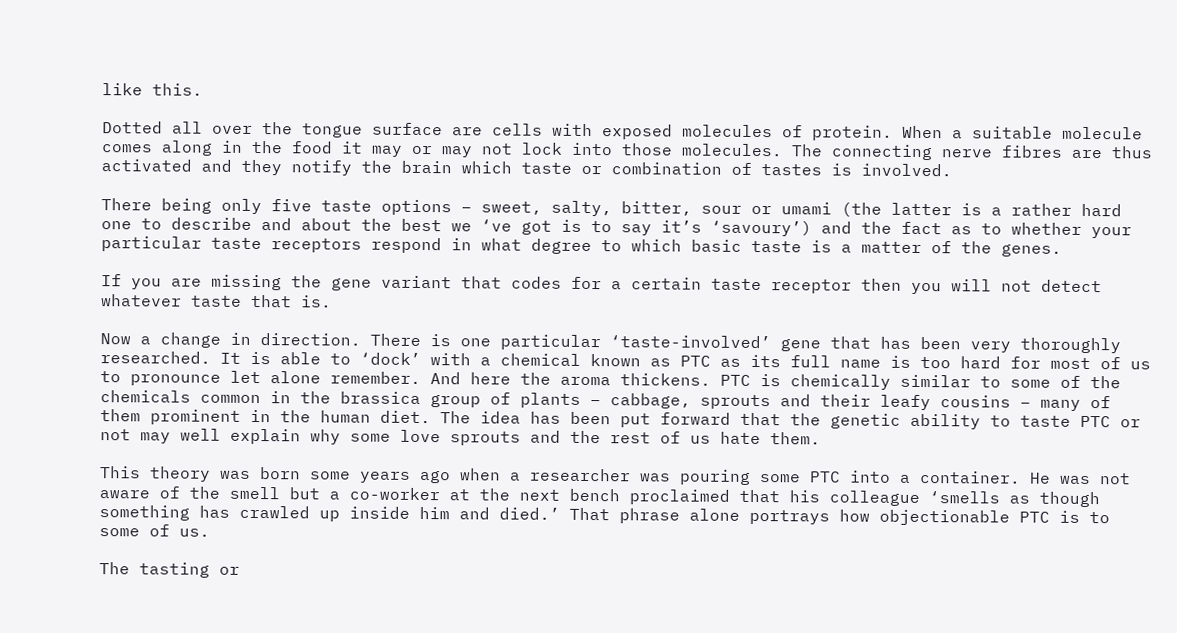like this.

Dotted all over the tongue surface are cells with exposed molecules of protein. When a suitable molecule comes along in the food it may or may not lock into those molecules. The connecting nerve fibres are thus activated and they notify the brain which taste or combination of tastes is involved.

There being only five taste options – sweet, salty, bitter, sour or umami (the latter is a rather hard one to describe and about the best we ‘ve got is to say it’s ‘savoury’) and the fact as to whether your particular taste receptors respond in what degree to which basic taste is a matter of the genes.

If you are missing the gene variant that codes for a certain taste receptor then you will not detect whatever taste that is.

Now a change in direction. There is one particular ‘taste-involved’ gene that has been very thoroughly researched. It is able to ‘dock’ with a chemical known as PTC as its full name is too hard for most of us to pronounce let alone remember. And here the aroma thickens. PTC is chemically similar to some of the chemicals common in the brassica group of plants – cabbage, sprouts and their leafy cousins – many of them prominent in the human diet. The idea has been put forward that the genetic ability to taste PTC or not may well explain why some love sprouts and the rest of us hate them.

This theory was born some years ago when a researcher was pouring some PTC into a container. He was not aware of the smell but a co-worker at the next bench proclaimed that his colleague ‘smells as though something has crawled up inside him and died.’ That phrase alone portrays how objectionable PTC is to some of us.

The tasting or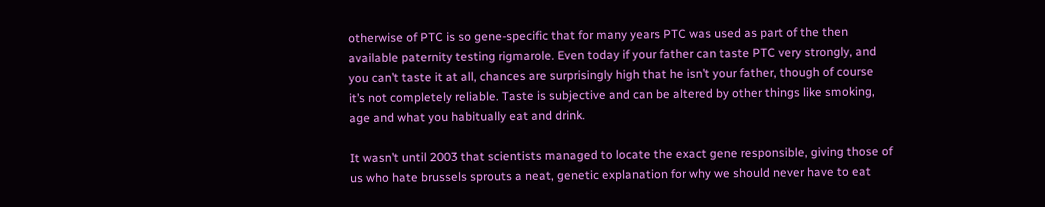otherwise of PTC is so gene-specific that for many years PTC was used as part of the then available paternity testing rigmarole. Even today if your father can taste PTC very strongly, and you can’t taste it at all, chances are surprisingly high that he isn’t your father, though of course it’s not completely reliable. Taste is subjective and can be altered by other things like smoking, age and what you habitually eat and drink.

It wasn’t until 2003 that scientists managed to locate the exact gene responsible, giving those of us who hate brussels sprouts a neat, genetic explanation for why we should never have to eat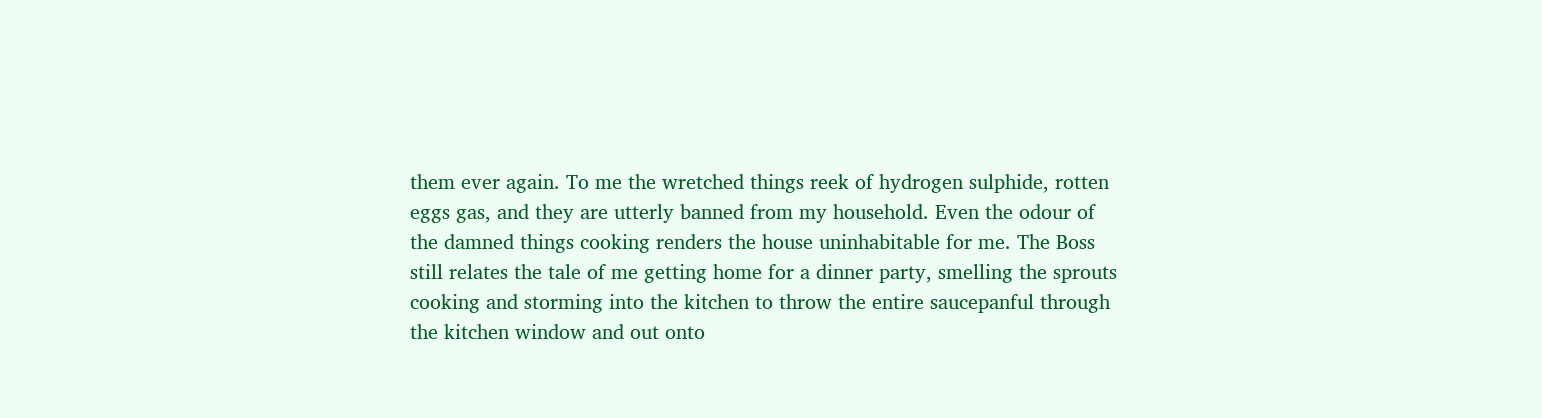them ever again. To me the wretched things reek of hydrogen sulphide, rotten eggs gas, and they are utterly banned from my household. Even the odour of the damned things cooking renders the house uninhabitable for me. The Boss still relates the tale of me getting home for a dinner party, smelling the sprouts cooking and storming into the kitchen to throw the entire saucepanful through the kitchen window and out onto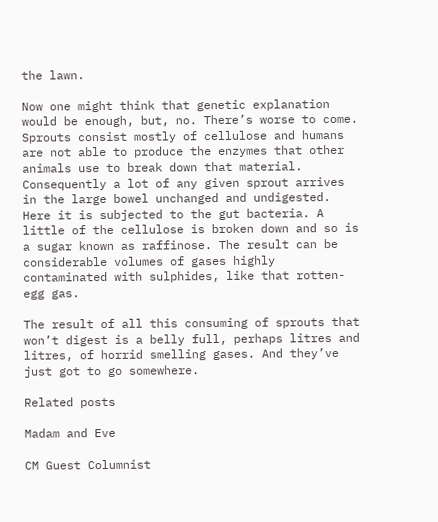the lawn.

Now one might think that genetic explanation would be enough, but, no. There’s worse to come. Sprouts consist mostly of cellulose and humans are not able to produce the enzymes that other animals use to break down that material. Consequently a lot of any given sprout arrives in the large bowel unchanged and undigested. Here it is subjected to the gut bacteria. A little of the cellulose is broken down and so is a sugar known as raffinose. The result can be considerable volumes of gases highly contaminated with sulphides, like that rotten-egg gas.

The result of all this consuming of sprouts that won’t digest is a belly full, perhaps litres and litres, of horrid smelling gases. And they’ve just got to go somewhere.

Related posts

Madam and Eve

CM Guest Columnist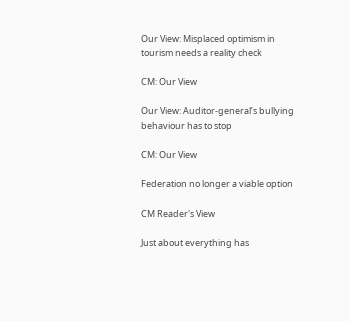Our View: Misplaced optimism in tourism needs a reality check

CM: Our View

Our View: Auditor-general’s bullying behaviour has to stop

CM: Our View

Federation no longer a viable option

CM Reader's View

Just about everything has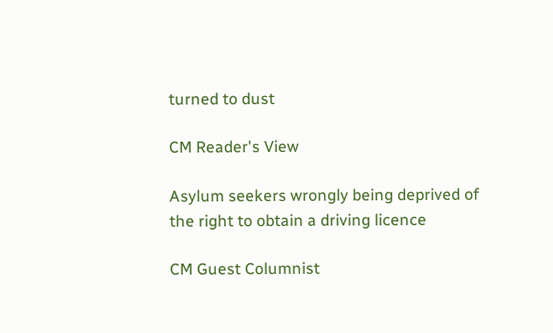turned to dust

CM Reader's View

Asylum seekers wrongly being deprived of the right to obtain a driving licence

CM Guest Columnist